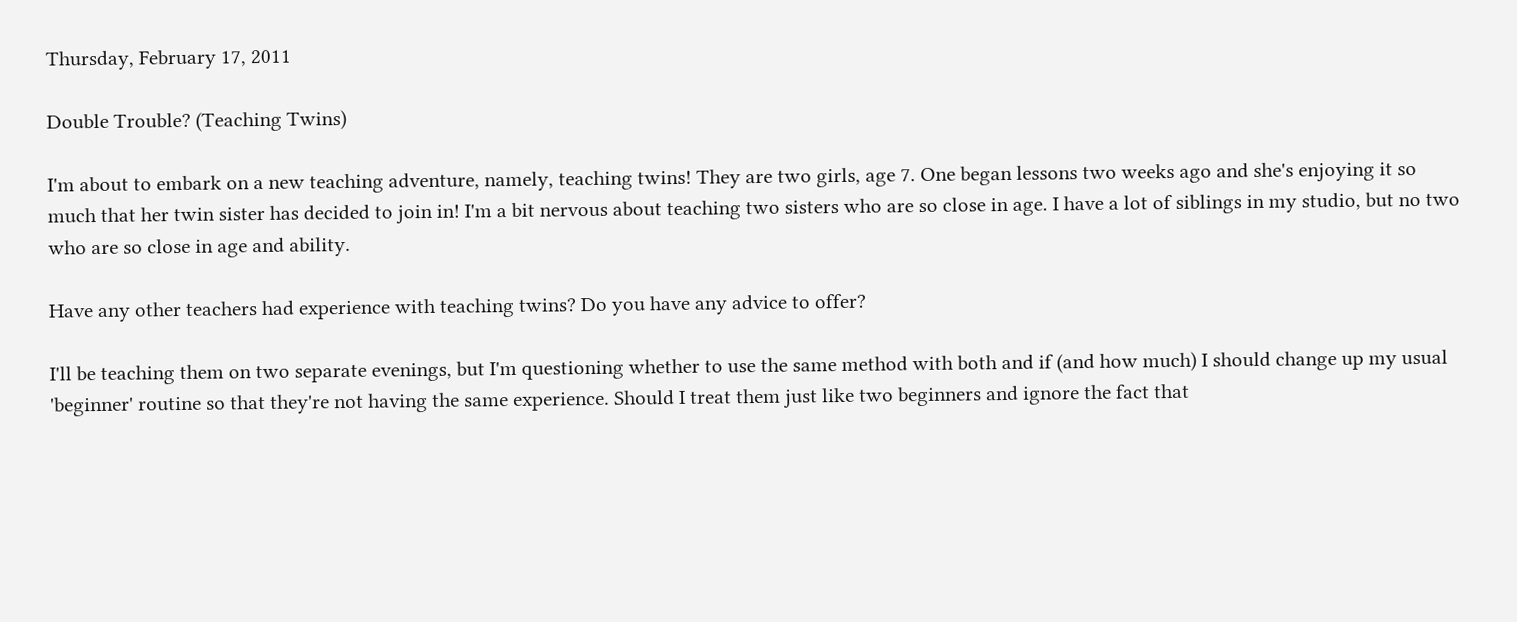Thursday, February 17, 2011

Double Trouble? (Teaching Twins)

I'm about to embark on a new teaching adventure, namely, teaching twins! They are two girls, age 7. One began lessons two weeks ago and she's enjoying it so much that her twin sister has decided to join in! I'm a bit nervous about teaching two sisters who are so close in age. I have a lot of siblings in my studio, but no two who are so close in age and ability.

Have any other teachers had experience with teaching twins? Do you have any advice to offer?

I'll be teaching them on two separate evenings, but I'm questioning whether to use the same method with both and if (and how much) I should change up my usual 'beginner' routine so that they're not having the same experience. Should I treat them just like two beginners and ignore the fact that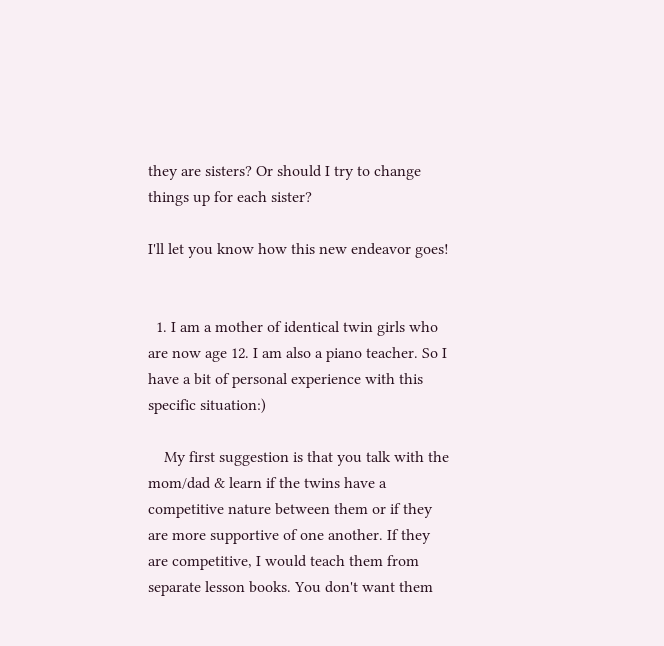they are sisters? Or should I try to change things up for each sister?

I'll let you know how this new endeavor goes!


  1. I am a mother of identical twin girls who are now age 12. I am also a piano teacher. So I have a bit of personal experience with this specific situation:)

    My first suggestion is that you talk with the mom/dad & learn if the twins have a competitive nature between them or if they are more supportive of one another. If they are competitive, I would teach them from separate lesson books. You don't want them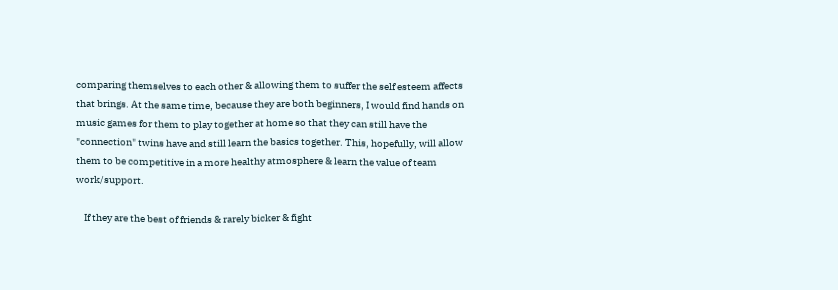comparing themselves to each other & allowing them to suffer the self esteem affects that brings. At the same time, because they are both beginners, I would find hands on music games for them to play together at home so that they can still have the "connection" twins have and still learn the basics together. This, hopefully, will allow them to be competitive in a more healthy atmosphere & learn the value of team work/support.

    If they are the best of friends & rarely bicker & fight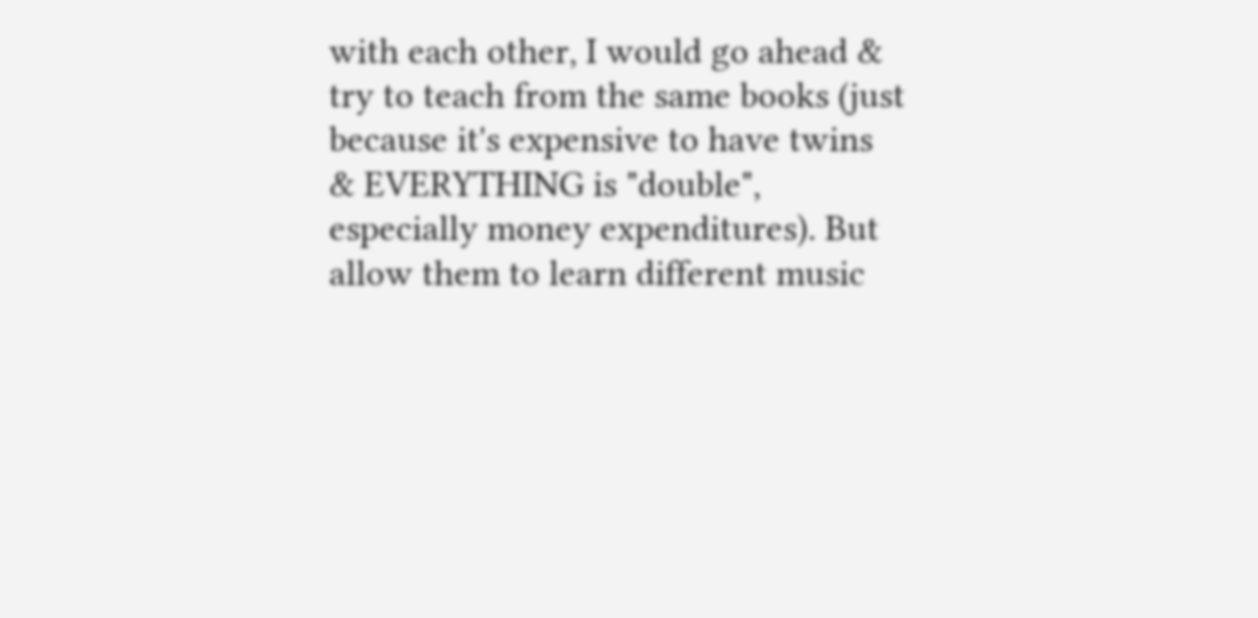with each other, I would go ahead & try to teach from the same books (just because it's expensive to have twins & EVERYTHING is "double", especially money expenditures). But allow them to learn different music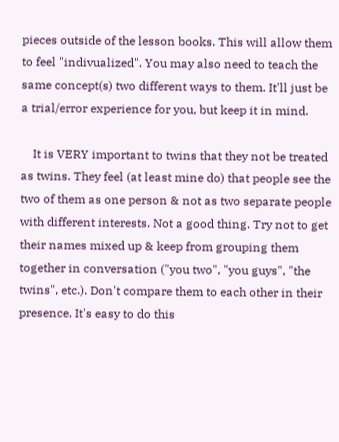pieces outside of the lesson books. This will allow them to feel "indivualized". You may also need to teach the same concept(s) two different ways to them. It'll just be a trial/error experience for you, but keep it in mind.

    It is VERY important to twins that they not be treated as twins. They feel (at least mine do) that people see the two of them as one person & not as two separate people with different interests. Not a good thing. Try not to get their names mixed up & keep from grouping them together in conversation ("you two", "you guys", "the twins", etc.). Don't compare them to each other in their presence. It's easy to do this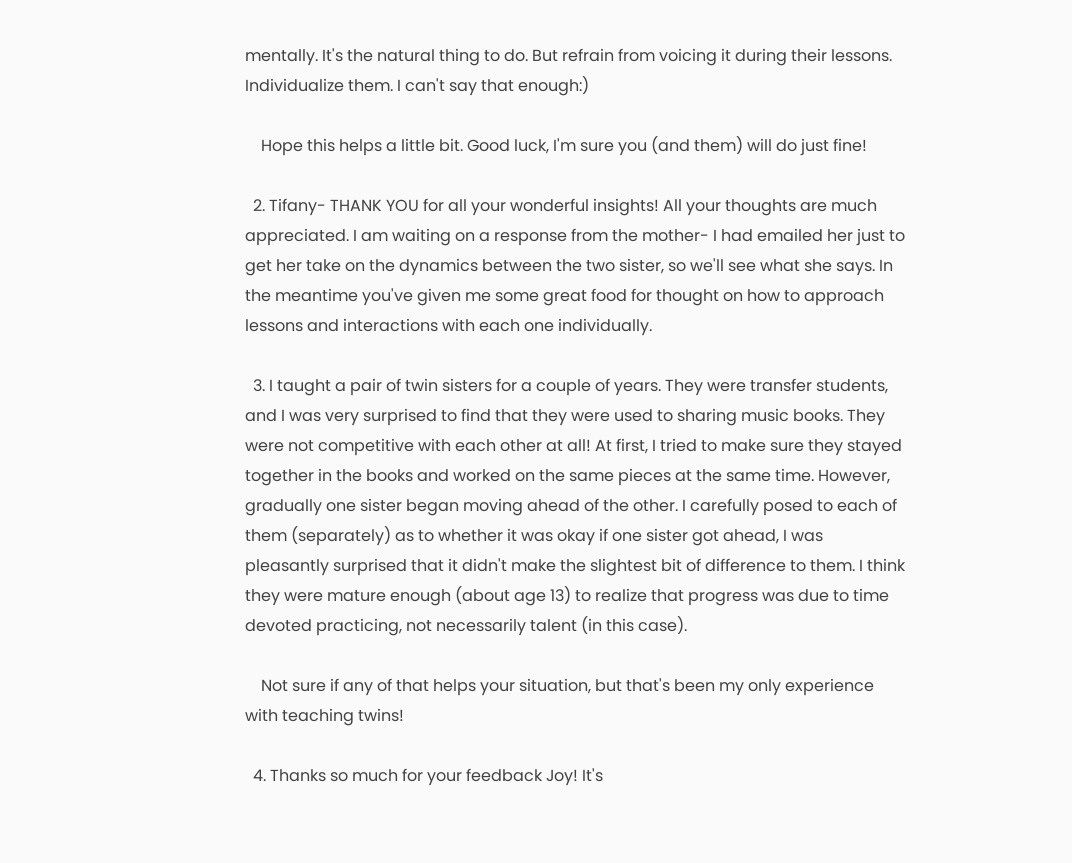mentally. It's the natural thing to do. But refrain from voicing it during their lessons. Individualize them. I can't say that enough:)

    Hope this helps a little bit. Good luck, I'm sure you (and them) will do just fine!

  2. Tifany- THANK YOU for all your wonderful insights! All your thoughts are much appreciated. I am waiting on a response from the mother- I had emailed her just to get her take on the dynamics between the two sister, so we'll see what she says. In the meantime you've given me some great food for thought on how to approach lessons and interactions with each one individually.

  3. I taught a pair of twin sisters for a couple of years. They were transfer students, and I was very surprised to find that they were used to sharing music books. They were not competitive with each other at all! At first, I tried to make sure they stayed together in the books and worked on the same pieces at the same time. However, gradually one sister began moving ahead of the other. I carefully posed to each of them (separately) as to whether it was okay if one sister got ahead, I was pleasantly surprised that it didn't make the slightest bit of difference to them. I think they were mature enough (about age 13) to realize that progress was due to time devoted practicing, not necessarily talent (in this case).

    Not sure if any of that helps your situation, but that's been my only experience with teaching twins!

  4. Thanks so much for your feedback Joy! It's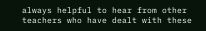always helpful to hear from other teachers who have dealt with these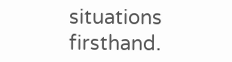situations firsthand.